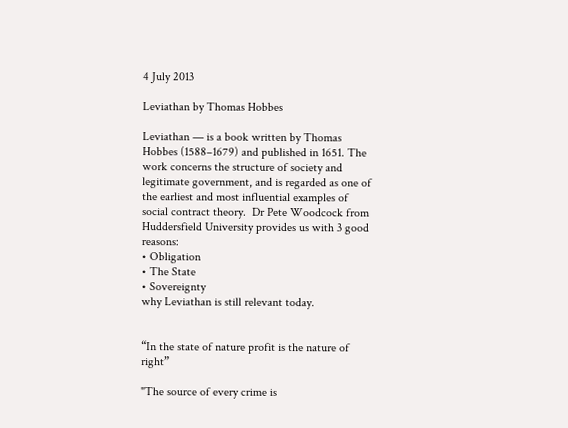4 July 2013

Leviathan by Thomas Hobbes

Leviathan — is a book written by Thomas Hobbes (1588–1679) and published in 1651. The work concerns the structure of society and legitimate government, and is regarded as one of the earliest and most influential examples of social contract theory.  Dr Pete Woodcock from Huddersfield University provides us with 3 good reasons:
• Obligation
• The State
• Sovereignty
why Leviathan is still relevant today.


“In the state of nature profit is the nature of right”

"The source of every crime is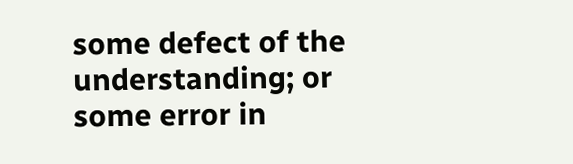some defect of the understanding; or some error in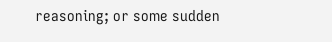reasoning; or some sudden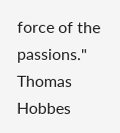force of the passions."
Thomas Hobbes